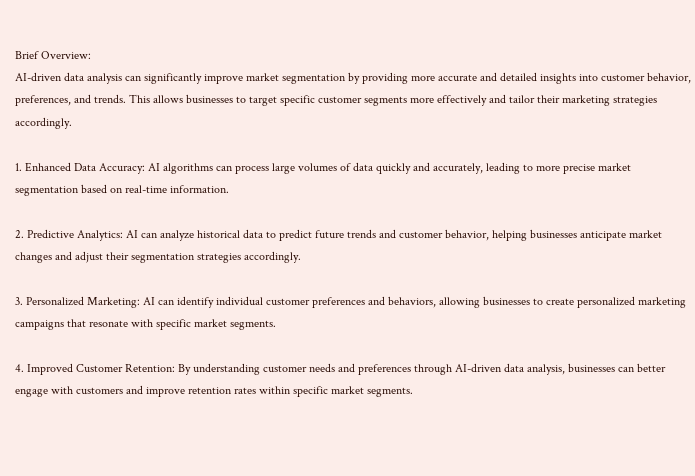Brief Overview:
AI-driven data analysis can significantly improve market segmentation by providing more accurate and detailed insights into customer behavior, preferences, and trends. This allows businesses to target specific customer segments more effectively and tailor their marketing strategies accordingly.

1. Enhanced Data Accuracy: AI algorithms can process large volumes of data quickly and accurately, leading to more precise market segmentation based on real-time information.

2. Predictive Analytics: AI can analyze historical data to predict future trends and customer behavior, helping businesses anticipate market changes and adjust their segmentation strategies accordingly.

3. Personalized Marketing: AI can identify individual customer preferences and behaviors, allowing businesses to create personalized marketing campaigns that resonate with specific market segments.

4. Improved Customer Retention: By understanding customer needs and preferences through AI-driven data analysis, businesses can better engage with customers and improve retention rates within specific market segments.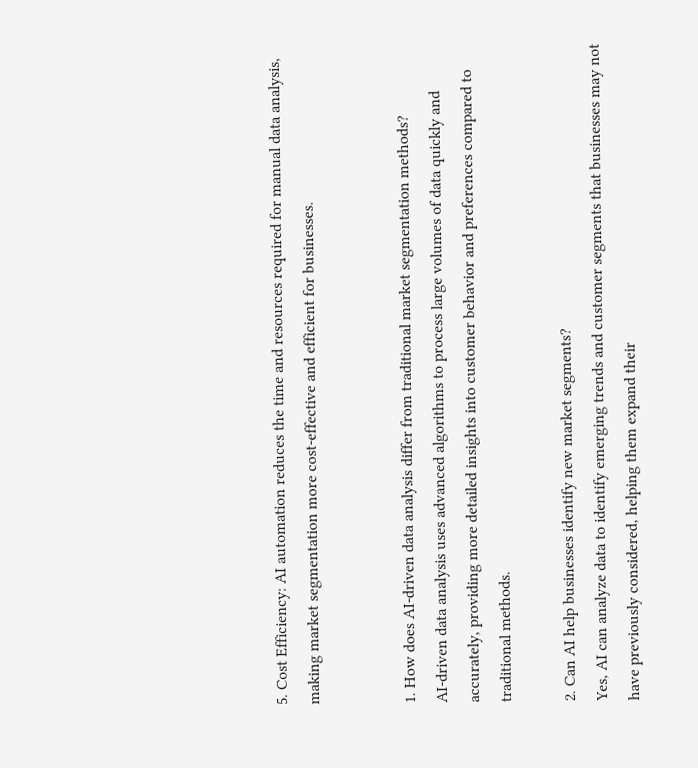5. Cost Efficiency: AI automation reduces the time and resources required for manual data analysis, making market segmentation more cost-effective and efficient for businesses.


1. How does AI-driven data analysis differ from traditional market segmentation methods?
AI-driven data analysis uses advanced algorithms to process large volumes of data quickly and accurately, providing more detailed insights into customer behavior and preferences compared to traditional methods.

2. Can AI help businesses identify new market segments?
Yes, AI can analyze data to identify emerging trends and customer segments that businesses may not have previously considered, helping them expand their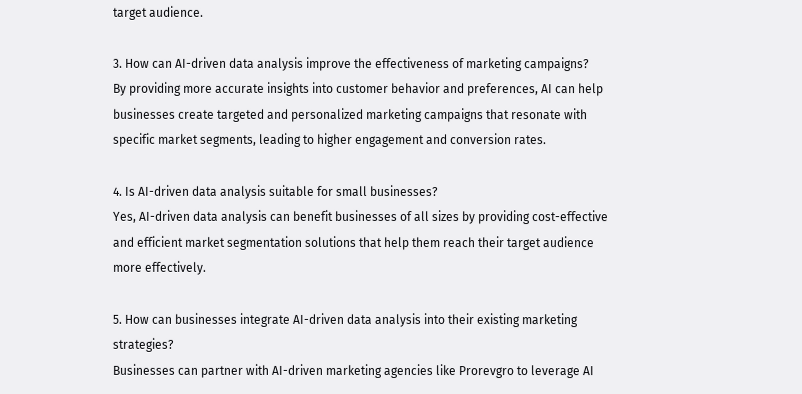target audience.

3. How can AI-driven data analysis improve the effectiveness of marketing campaigns?
By providing more accurate insights into customer behavior and preferences, AI can help businesses create targeted and personalized marketing campaigns that resonate with specific market segments, leading to higher engagement and conversion rates.

4. Is AI-driven data analysis suitable for small businesses?
Yes, AI-driven data analysis can benefit businesses of all sizes by providing cost-effective and efficient market segmentation solutions that help them reach their target audience more effectively.

5. How can businesses integrate AI-driven data analysis into their existing marketing strategies?
Businesses can partner with AI-driven marketing agencies like Prorevgro to leverage AI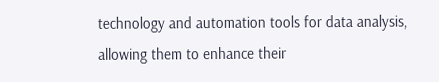technology and automation tools for data analysis, allowing them to enhance their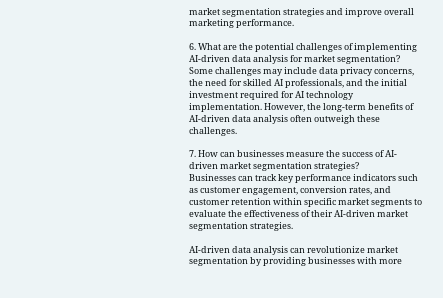market segmentation strategies and improve overall marketing performance.

6. What are the potential challenges of implementing AI-driven data analysis for market segmentation?
Some challenges may include data privacy concerns, the need for skilled AI professionals, and the initial investment required for AI technology implementation. However, the long-term benefits of AI-driven data analysis often outweigh these challenges.

7. How can businesses measure the success of AI-driven market segmentation strategies?
Businesses can track key performance indicators such as customer engagement, conversion rates, and customer retention within specific market segments to evaluate the effectiveness of their AI-driven market segmentation strategies.

AI-driven data analysis can revolutionize market segmentation by providing businesses with more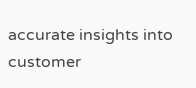accurate insights into customer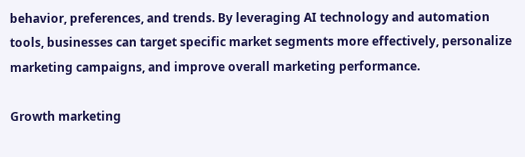behavior, preferences, and trends. By leveraging AI technology and automation tools, businesses can target specific market segments more effectively, personalize marketing campaigns, and improve overall marketing performance.

Growth marketing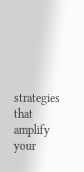strategies that amplify your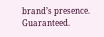brand’s presence. Guaranteed.